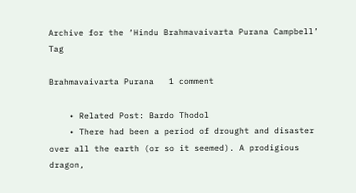Archive for the ‘Hindu Brahmavaivarta Purana Campbell’ Tag

Brahmavaivarta Purana   1 comment

    • Related Post: Bardo Thodol
    • There had been a period of drought and disaster over all the earth (or so it seemed). A prodigious dragon,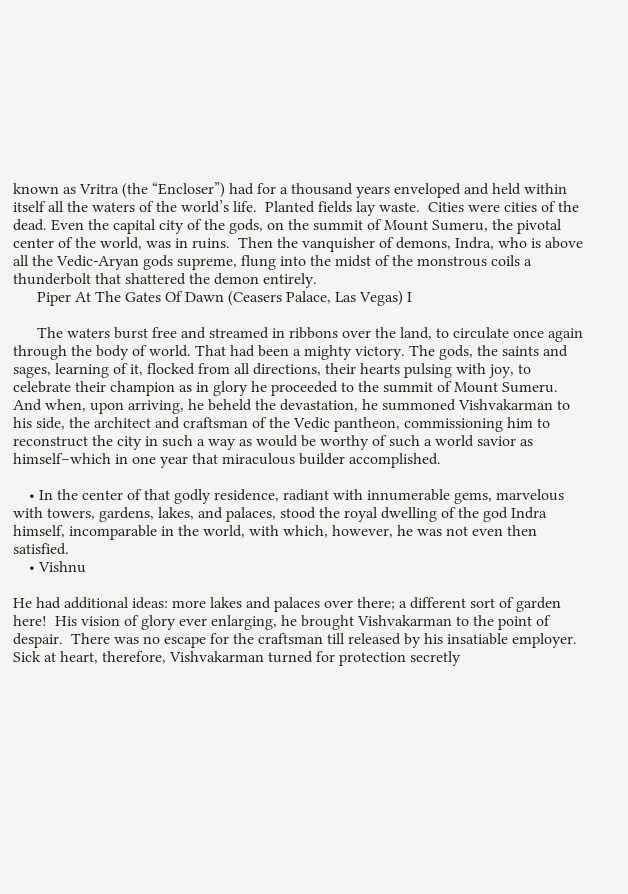known as Vritra (the “Encloser”) had for a thousand years enveloped and held within itself all the waters of the world’s life.  Planted fields lay waste.  Cities were cities of the dead. Even the capital city of the gods, on the summit of Mount Sumeru, the pivotal center of the world, was in ruins.  Then the vanquisher of demons, Indra, who is above all the Vedic-Aryan gods supreme, flung into the midst of the monstrous coils a thunderbolt that shattered the demon entirely.
      Piper At The Gates Of Dawn (Ceasers Palace, Las Vegas) I

      The waters burst free and streamed in ribbons over the land, to circulate once again through the body of world. That had been a mighty victory. The gods, the saints and sages, learning of it, flocked from all directions, their hearts pulsing with joy, to celebrate their champion as in glory he proceeded to the summit of Mount Sumeru.  And when, upon arriving, he beheld the devastation, he summoned Vishvakarman to his side, the architect and craftsman of the Vedic pantheon, commissioning him to reconstruct the city in such a way as would be worthy of such a world savior as himself–which in one year that miraculous builder accomplished.

    • In the center of that godly residence, radiant with innumerable gems, marvelous with towers, gardens, lakes, and palaces, stood the royal dwelling of the god Indra himself, incomparable in the world, with which, however, he was not even then satisfied.
    • Vishnu

He had additional ideas: more lakes and palaces over there; a different sort of garden here!  His vision of glory ever enlarging, he brought Vishvakarman to the point of despair.  There was no escape for the craftsman till released by his insatiable employer. Sick at heart, therefore, Vishvakarman turned for protection secretly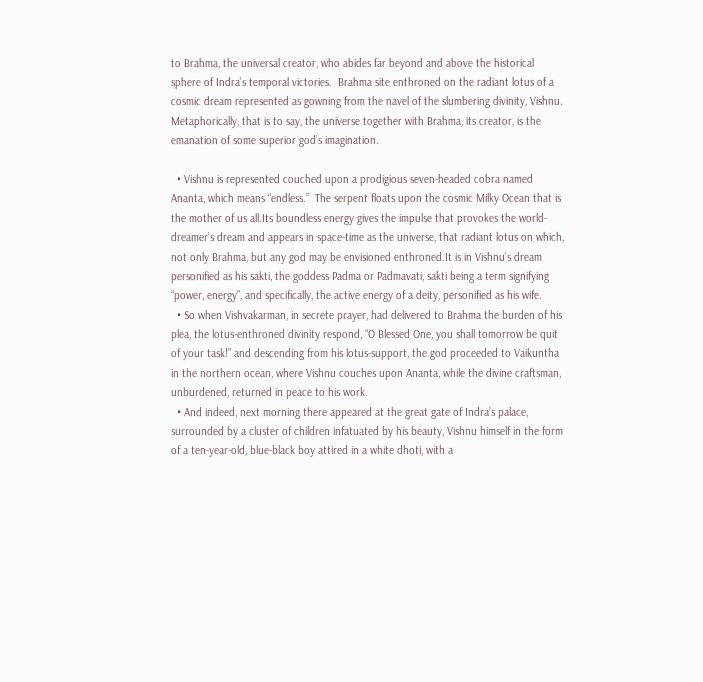to Brahma, the universal creator, who abides far beyond and above the historical sphere of Indra’s temporal victories.  Brahma site enthroned on the radiant lotus of a cosmic dream represented as gowning from the navel of the slumbering divinity, Vishnu.  Metaphorically, that is to say, the universe together with Brahma, its creator, is the emanation of some superior god’s imagination.

  • Vishnu is represented couched upon a prodigious seven-headed cobra named Ananta, which means “endless.”  The serpent floats upon the cosmic Milky Ocean that is the mother of us all.Its boundless energy gives the impulse that provokes the world-dreamer’s dream and appears in space-time as the universe, that radiant lotus on which, not only Brahma, but any god may be envisioned enthroned.It is in Vishnu’s dream personified as his sakti, the goddess Padma or Padmavati, sakti being a term signifying “power, energy”, and specifically, the active energy of a deity, personified as his wife.
  • So when Vishvakarman, in secrete prayer, had delivered to Brahma the burden of his plea, the lotus-enthroned divinity respond, “O Blessed One, you shall tomorrow be quit of your task!” and descending from his lotus-support, the god proceeded to Vaikuntha in the northern ocean, where Vishnu couches upon Ananta, while the divine craftsman, unburdened, returned in peace to his work.
  • And indeed, next morning there appeared at the great gate of Indra’s palace, surrounded by a cluster of children infatuated by his beauty, Vishnu himself in the form of a ten-year-old, blue-black boy attired in a white dhoti, with a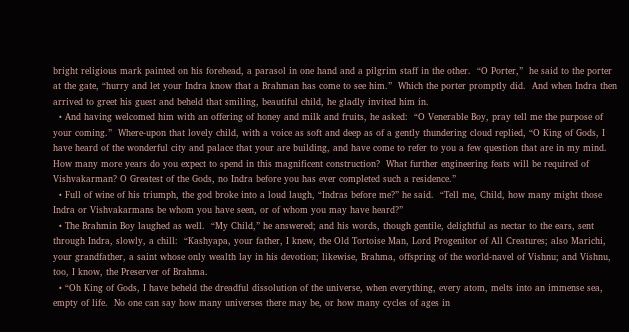bright religious mark painted on his forehead, a parasol in one hand and a pilgrim staff in the other.  “O Porter,”  he said to the porter at the gate, “hurry and let your Indra know that a Brahman has come to see him.”  Which the porter promptly did.  And when Indra then arrived to greet his guest and beheld that smiling, beautiful child, he gladly invited him in.
  • And having welcomed him with an offering of honey and milk and fruits, he asked:  “O Venerable Boy, pray tell me the purpose of your coming.”  Where-upon that lovely child, with a voice as soft and deep as of a gently thundering cloud replied, “O King of Gods, I have heard of the wonderful city and palace that your are building, and have come to refer to you a few question that are in my mind.  How many more years do you expect to spend in this magnificent construction?  What further engineering feats will be required of Vishvakarman? O Greatest of the Gods, no Indra before you has ever completed such a residence.”
  • Full of wine of his triumph, the god broke into a loud laugh, “Indras before me?” he said.  “Tell me, Child, how many might those Indra or Vishvakarmans be whom you have seen, or of whom you may have heard?”
  • The Brahmin Boy laughed as well.  “My Child,” he answered; and his words, though gentile, delightful as nectar to the ears, sent through Indra, slowly, a chill:  “Kashyapa, your father, I knew, the Old Tortoise Man, Lord Progenitor of All Creatures; also Marichi, your grandfather, a saint whose only wealth lay in his devotion; likewise, Brahma, offspring of the world-navel of Vishnu; and Vishnu, too, I know, the Preserver of Brahma.
  • “Oh King of Gods, I have beheld the dreadful dissolution of the universe, when everything, every atom, melts into an immense sea, empty of life.  No one can say how many universes there may be, or how many cycles of ages in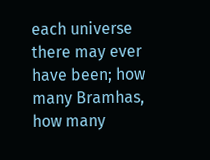each universe there may ever have been; how many Bramhas, how many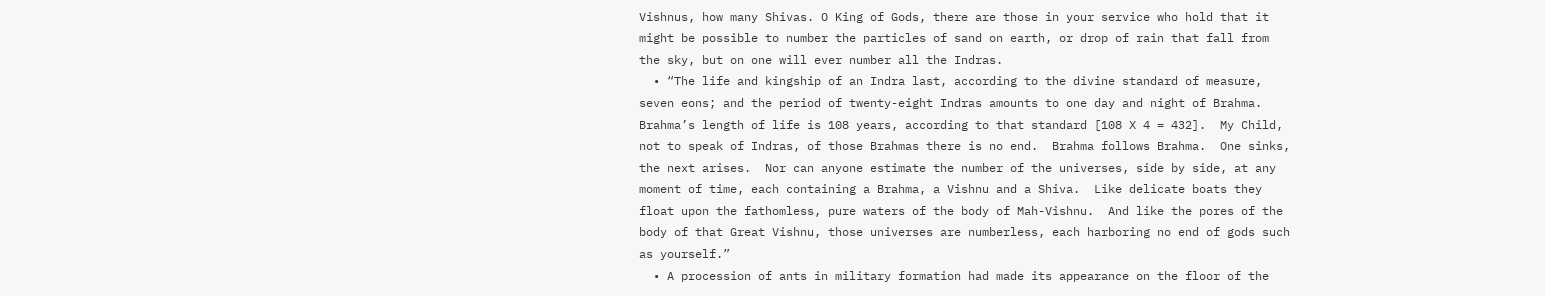Vishnus, how many Shivas. O King of Gods, there are those in your service who hold that it might be possible to number the particles of sand on earth, or drop of rain that fall from the sky, but on one will ever number all the Indras.
  • “The life and kingship of an Indra last, according to the divine standard of measure, seven eons; and the period of twenty-eight Indras amounts to one day and night of Brahma.  Brahma’s length of life is 108 years, according to that standard [108 X 4 = 432].  My Child, not to speak of Indras, of those Brahmas there is no end.  Brahma follows Brahma.  One sinks, the next arises.  Nor can anyone estimate the number of the universes, side by side, at any moment of time, each containing a Brahma, a Vishnu and a Shiva.  Like delicate boats they float upon the fathomless, pure waters of the body of Mah-Vishnu.  And like the pores of the body of that Great Vishnu, those universes are numberless, each harboring no end of gods such as yourself.”
  • A procession of ants in military formation had made its appearance on the floor of the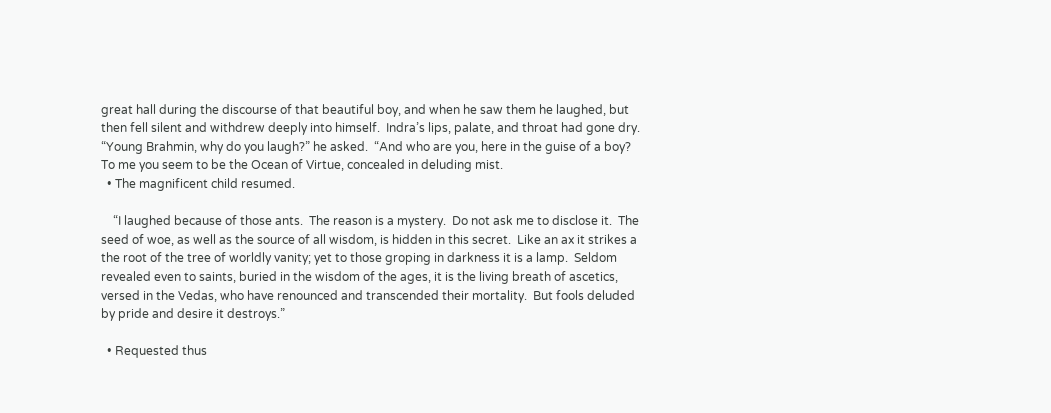great hall during the discourse of that beautiful boy, and when he saw them he laughed, but then fell silent and withdrew deeply into himself.  Indra’s lips, palate, and throat had gone dry.  “Young Brahmin, why do you laugh?” he asked.  “And who are you, here in the guise of a boy?  To me you seem to be the Ocean of Virtue, concealed in deluding mist.
  • The magnificent child resumed.

    “I laughed because of those ants.  The reason is a mystery.  Do not ask me to disclose it.  The seed of woe, as well as the source of all wisdom, is hidden in this secret.  Like an ax it strikes a the root of the tree of worldly vanity; yet to those groping in darkness it is a lamp.  Seldom revealed even to saints, buried in the wisdom of the ages, it is the living breath of ascetics, versed in the Vedas, who have renounced and transcended their mortality.  But fools deluded by pride and desire it destroys.”

  • Requested thus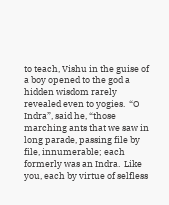to teach, Vishu in the guise of a boy opened to the god a hidden wisdom rarely revealed even to yogies.  “O Indra”, said he, “those marching ants that we saw in long parade, passing file by file, innumerable; each formerly was an Indra.  Like you, each by virtue of selfless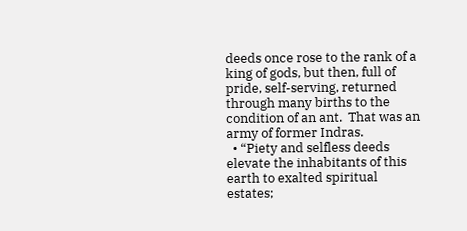deeds once rose to the rank of a king of gods, but then, full of pride, self-serving, returned through many births to the condition of an ant.  That was an army of former Indras.
  • “Piety and selfless deeds elevate the inhabitants of this earth to exalted spiritual estates;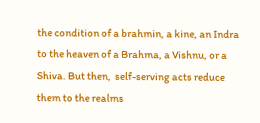the condition of a brahmin, a kine, an Indra to the heaven of a Brahma, a Vishnu, or a Shiva. But then,  self-serving acts reduce them to the realms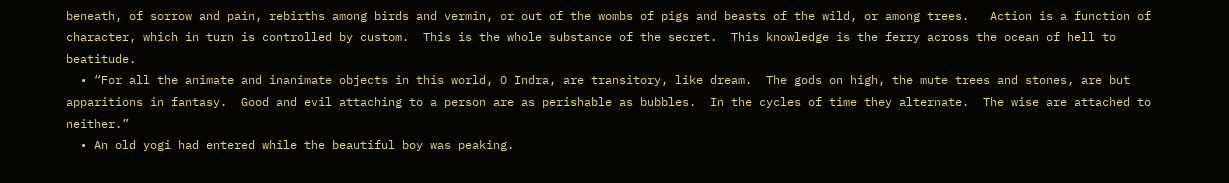beneath, of sorrow and pain, rebirths among birds and vermin, or out of the wombs of pigs and beasts of the wild, or among trees.   Action is a function of character, which in turn is controlled by custom.  This is the whole substance of the secret.  This knowledge is the ferry across the ocean of hell to beatitude.
  • “For all the animate and inanimate objects in this world, O Indra, are transitory, like dream.  The gods on high, the mute trees and stones, are but apparitions in fantasy.  Good and evil attaching to a person are as perishable as bubbles.  In the cycles of time they alternate.  The wise are attached to neither.”
  • An old yogi had entered while the beautiful boy was peaking.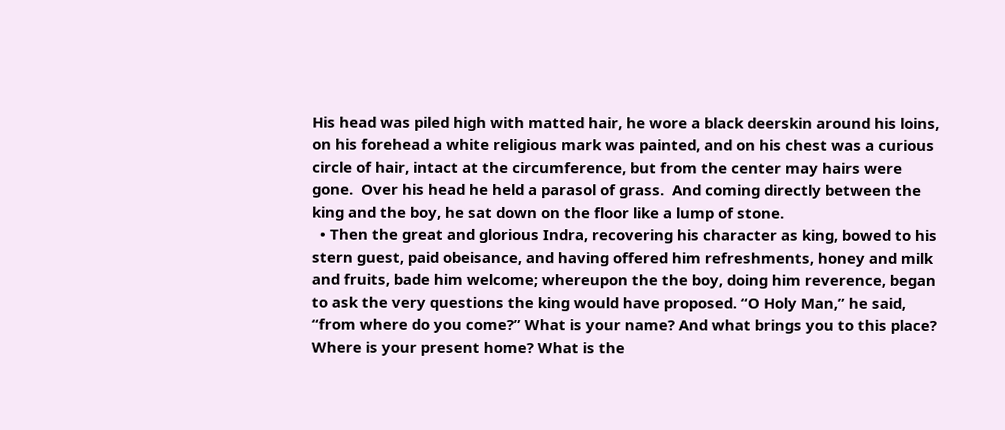His head was piled high with matted hair, he wore a black deerskin around his loins, on his forehead a white religious mark was painted, and on his chest was a curious circle of hair, intact at the circumference, but from the center may hairs were gone.  Over his head he held a parasol of grass.  And coming directly between the king and the boy, he sat down on the floor like a lump of stone.
  • Then the great and glorious Indra, recovering his character as king, bowed to his stern guest, paid obeisance, and having offered him refreshments, honey and milk and fruits, bade him welcome; whereupon the the boy, doing him reverence, began to ask the very questions the king would have proposed. “O Holy Man,” he said, “from where do you come?” What is your name? And what brings you to this place? Where is your present home? What is the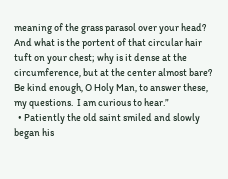meaning of the grass parasol over your head?  And what is the portent of that circular hair tuft on your chest; why is it dense at the circumference, but at the center almost bare?  Be kind enough, O Holy Man, to answer these, my questions.  I am curious to hear.”
  • Patiently the old saint smiled and slowly began his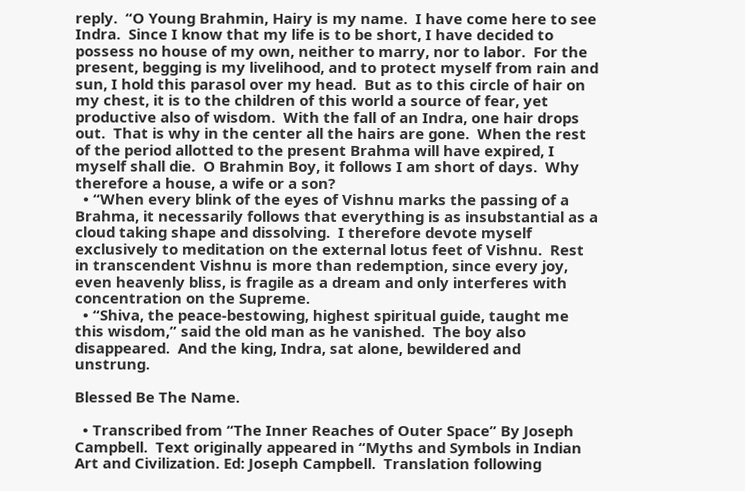reply.  “O Young Brahmin, Hairy is my name.  I have come here to see Indra.  Since I know that my life is to be short, I have decided to possess no house of my own, neither to marry, nor to labor.  For the present, begging is my livelihood, and to protect myself from rain and sun, I hold this parasol over my head.  But as to this circle of hair on my chest, it is to the children of this world a source of fear, yet productive also of wisdom.  With the fall of an Indra, one hair drops out.  That is why in the center all the hairs are gone.  When the rest of the period allotted to the present Brahma will have expired, I myself shall die.  O Brahmin Boy, it follows I am short of days.  Why therefore a house, a wife or a son?
  • “When every blink of the eyes of Vishnu marks the passing of a Brahma, it necessarily follows that everything is as insubstantial as a cloud taking shape and dissolving.  I therefore devote myself exclusively to meditation on the external lotus feet of Vishnu.  Rest in transcendent Vishnu is more than redemption, since every joy, even heavenly bliss, is fragile as a dream and only interferes with concentration on the Supreme.
  • “Shiva, the peace-bestowing, highest spiritual guide, taught me this wisdom,” said the old man as he vanished.  The boy also disappeared.  And the king, Indra, sat alone, bewildered and unstrung.

Blessed Be The Name.

  • Transcribed from “The Inner Reaches of Outer Space” By Joseph Campbell.  Text originally appeared in “Myths and Symbols in Indian Art and Civilization. Ed: Joseph Campbell.  Translation following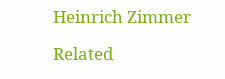Heinrich Zimmer

Related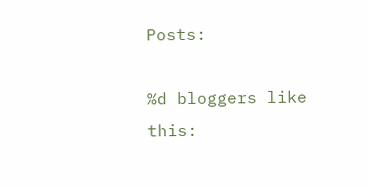Posts:

%d bloggers like this: